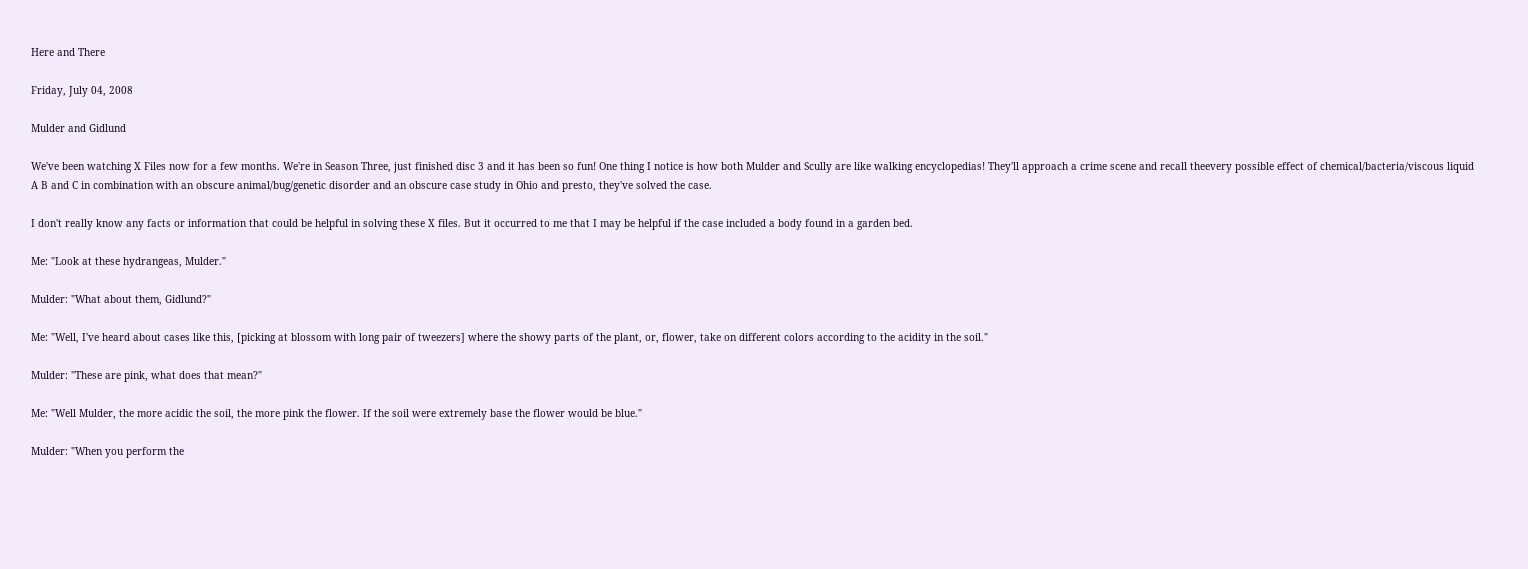Here and There

Friday, July 04, 2008

Mulder and Gidlund

We've been watching X Files now for a few months. We're in Season Three, just finished disc 3 and it has been so fun! One thing I notice is how both Mulder and Scully are like walking encyclopedias! They'll approach a crime scene and recall theevery possible effect of chemical/bacteria/viscous liquid A B and C in combination with an obscure animal/bug/genetic disorder and an obscure case study in Ohio and presto, they've solved the case.

I don't really know any facts or information that could be helpful in solving these X files. But it occurred to me that I may be helpful if the case included a body found in a garden bed.

Me: "Look at these hydrangeas, Mulder."

Mulder: "What about them, Gidlund?"

Me: "Well, I've heard about cases like this, [picking at blossom with long pair of tweezers] where the showy parts of the plant, or, flower, take on different colors according to the acidity in the soil."

Mulder: "These are pink, what does that mean?"

Me: "Well Mulder, the more acidic the soil, the more pink the flower. If the soil were extremely base the flower would be blue."

Mulder: "When you perform the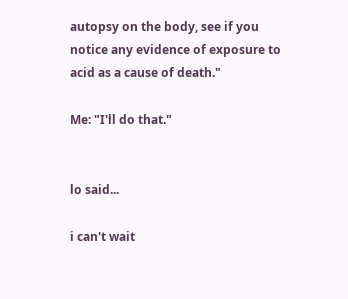autopsy on the body, see if you notice any evidence of exposure to acid as a cause of death."

Me: "I'll do that."


lo said...

i can't wait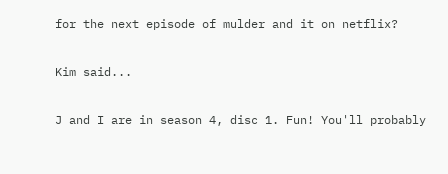for the next episode of mulder and it on netflix?

Kim said...

J and I are in season 4, disc 1. Fun! You'll probably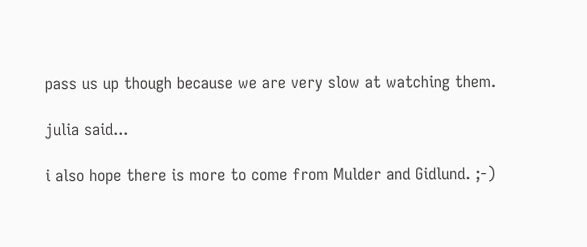pass us up though because we are very slow at watching them.

julia said...

i also hope there is more to come from Mulder and Gidlund. ;-)